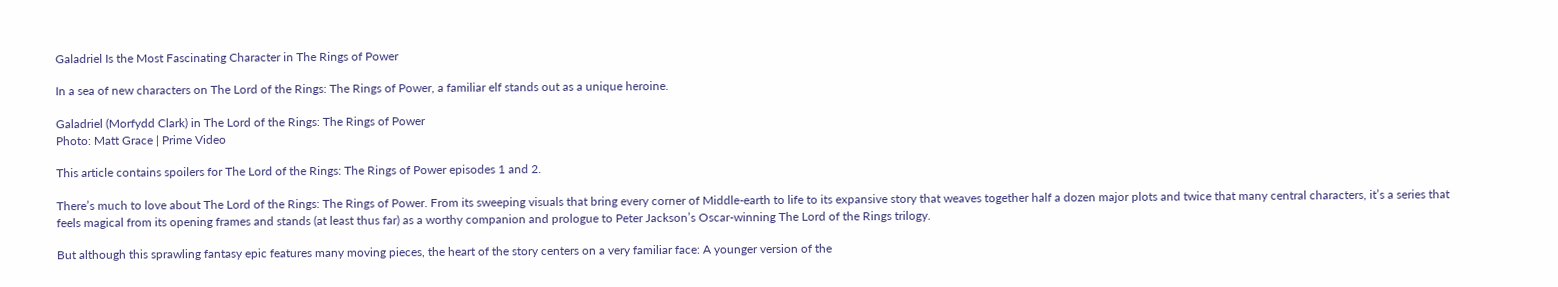Galadriel Is the Most Fascinating Character in The Rings of Power

In a sea of new characters on The Lord of the Rings: The Rings of Power, a familiar elf stands out as a unique heroine.

Galadriel (Morfydd Clark) in The Lord of the Rings: The Rings of Power
Photo: Matt Grace | Prime Video

This article contains spoilers for The Lord of the Rings: The Rings of Power episodes 1 and 2.

There’s much to love about The Lord of the Rings: The Rings of Power. From its sweeping visuals that bring every corner of Middle-earth to life to its expansive story that weaves together half a dozen major plots and twice that many central characters, it’s a series that feels magical from its opening frames and stands (at least thus far) as a worthy companion and prologue to Peter Jackson’s Oscar-winning The Lord of the Rings trilogy.

But although this sprawling fantasy epic features many moving pieces, the heart of the story centers on a very familiar face: A younger version of the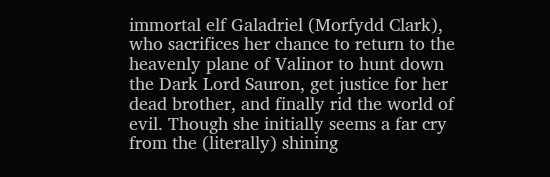immortal elf Galadriel (Morfydd Clark), who sacrifices her chance to return to the heavenly plane of Valinor to hunt down the Dark Lord Sauron, get justice for her dead brother, and finally rid the world of evil. Though she initially seems a far cry from the (literally) shining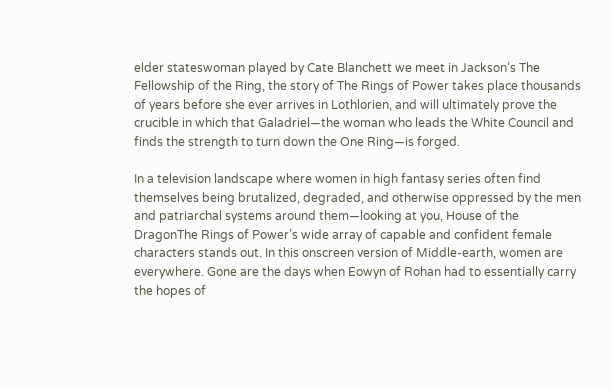elder stateswoman played by Cate Blanchett we meet in Jackson’s The Fellowship of the Ring, the story of The Rings of Power takes place thousands of years before she ever arrives in Lothlorien, and will ultimately prove the crucible in which that Galadriel—the woman who leads the White Council and finds the strength to turn down the One Ring—is forged.

In a television landscape where women in high fantasy series often find themselves being brutalized, degraded, and otherwise oppressed by the men and patriarchal systems around them—looking at you, House of the DragonThe Rings of Power’s wide array of capable and confident female characters stands out. In this onscreen version of Middle-earth, women are everywhere. Gone are the days when Eowyn of Rohan had to essentially carry the hopes of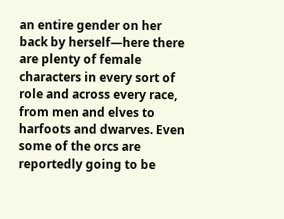an entire gender on her back by herself—here there are plenty of female characters in every sort of role and across every race, from men and elves to harfoots and dwarves. Even some of the orcs are reportedly going to be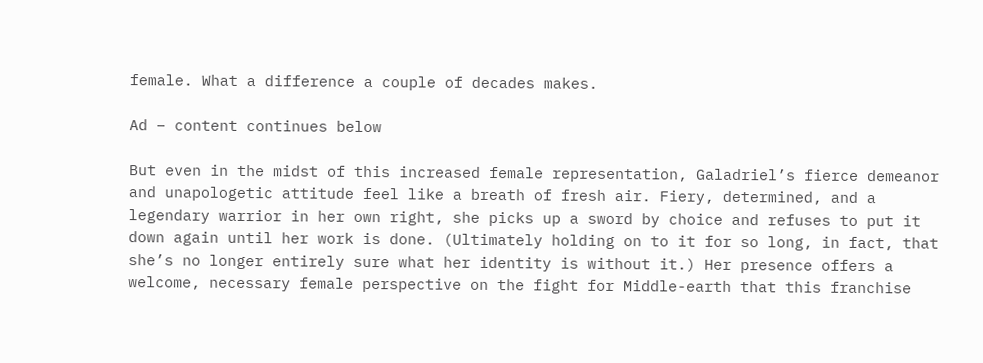female. What a difference a couple of decades makes.

Ad – content continues below

But even in the midst of this increased female representation, Galadriel’s fierce demeanor and unapologetic attitude feel like a breath of fresh air. Fiery, determined, and a legendary warrior in her own right, she picks up a sword by choice and refuses to put it down again until her work is done. (Ultimately holding on to it for so long, in fact, that she’s no longer entirely sure what her identity is without it.) Her presence offers a welcome, necessary female perspective on the fight for Middle-earth that this franchise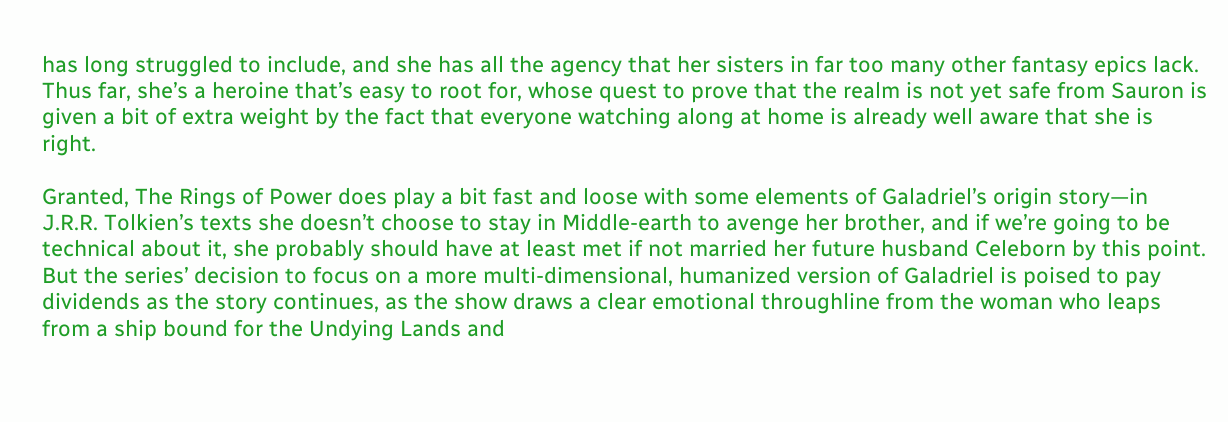has long struggled to include, and she has all the agency that her sisters in far too many other fantasy epics lack. Thus far, she’s a heroine that’s easy to root for, whose quest to prove that the realm is not yet safe from Sauron is given a bit of extra weight by the fact that everyone watching along at home is already well aware that she is right.

Granted, The Rings of Power does play a bit fast and loose with some elements of Galadriel’s origin story—in J.R.R. Tolkien’s texts she doesn’t choose to stay in Middle-earth to avenge her brother, and if we’re going to be technical about it, she probably should have at least met if not married her future husband Celeborn by this point. But the series’ decision to focus on a more multi-dimensional, humanized version of Galadriel is poised to pay dividends as the story continues, as the show draws a clear emotional throughline from the woman who leaps from a ship bound for the Undying Lands and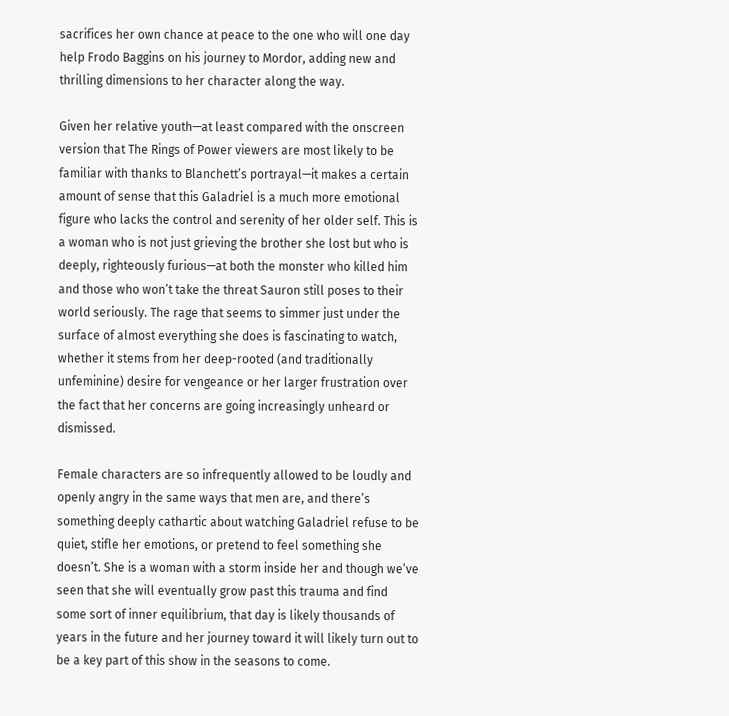sacrifices her own chance at peace to the one who will one day help Frodo Baggins on his journey to Mordor, adding new and thrilling dimensions to her character along the way.

Given her relative youth—at least compared with the onscreen version that The Rings of Power viewers are most likely to be familiar with thanks to Blanchett’s portrayal—it makes a certain amount of sense that this Galadriel is a much more emotional figure who lacks the control and serenity of her older self. This is a woman who is not just grieving the brother she lost but who is deeply, righteously furious—at both the monster who killed him and those who won’t take the threat Sauron still poses to their world seriously. The rage that seems to simmer just under the surface of almost everything she does is fascinating to watch, whether it stems from her deep-rooted (and traditionally unfeminine) desire for vengeance or her larger frustration over the fact that her concerns are going increasingly unheard or dismissed.

Female characters are so infrequently allowed to be loudly and openly angry in the same ways that men are, and there’s something deeply cathartic about watching Galadriel refuse to be quiet, stifle her emotions, or pretend to feel something she doesn’t. She is a woman with a storm inside her and though we’ve seen that she will eventually grow past this trauma and find some sort of inner equilibrium, that day is likely thousands of years in the future and her journey toward it will likely turn out to be a key part of this show in the seasons to come.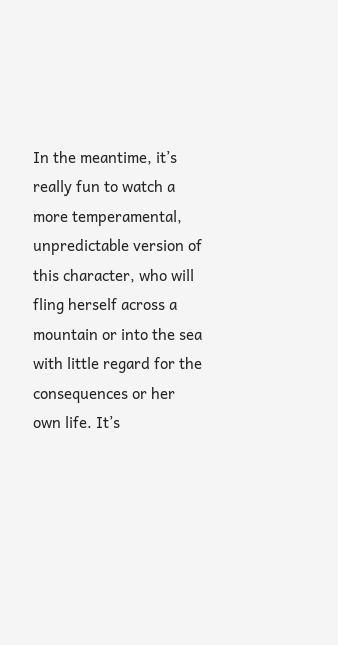In the meantime, it’s really fun to watch a more temperamental, unpredictable version of this character, who will fling herself across a mountain or into the sea with little regard for the consequences or her own life. It’s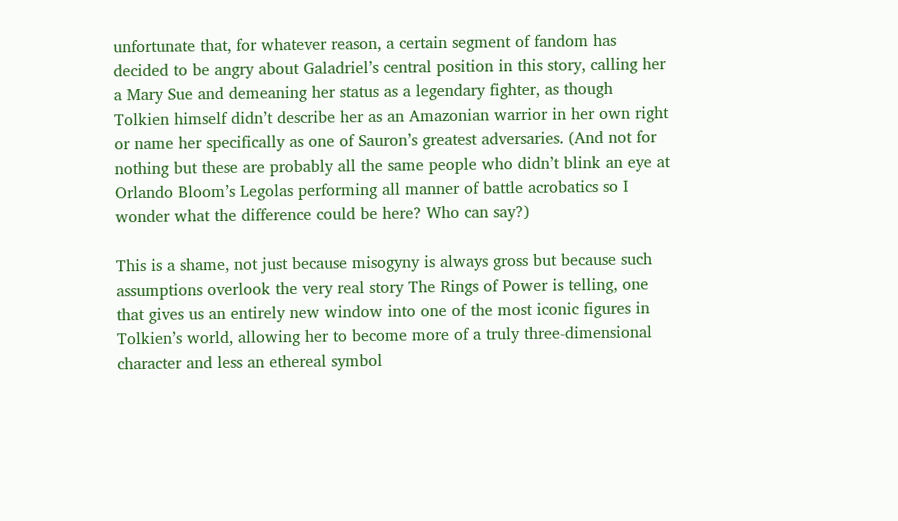unfortunate that, for whatever reason, a certain segment of fandom has decided to be angry about Galadriel’s central position in this story, calling her a Mary Sue and demeaning her status as a legendary fighter, as though Tolkien himself didn’t describe her as an Amazonian warrior in her own right or name her specifically as one of Sauron’s greatest adversaries. (And not for nothing but these are probably all the same people who didn’t blink an eye at Orlando Bloom’s Legolas performing all manner of battle acrobatics so I wonder what the difference could be here? Who can say?)

This is a shame, not just because misogyny is always gross but because such assumptions overlook the very real story The Rings of Power is telling, one that gives us an entirely new window into one of the most iconic figures in Tolkien’s world, allowing her to become more of a truly three-dimensional character and less an ethereal symbol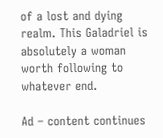of a lost and dying realm. This Galadriel is absolutely a woman worth following to whatever end.

Ad – content continues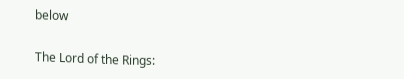below

The Lord of the Rings: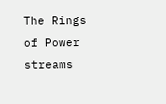The Rings of Power streams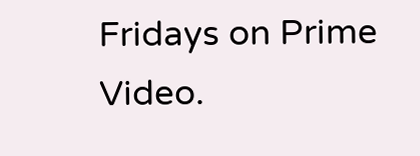Fridays on Prime Video.